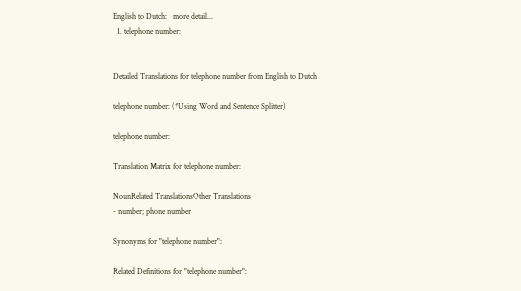English to Dutch:   more detail...
  1. telephone number:


Detailed Translations for telephone number from English to Dutch

telephone number: (*Using Word and Sentence Splitter)

telephone number:

Translation Matrix for telephone number:

NounRelated TranslationsOther Translations
- number; phone number

Synonyms for "telephone number":

Related Definitions for "telephone number":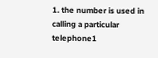1. the number is used in calling a particular telephone1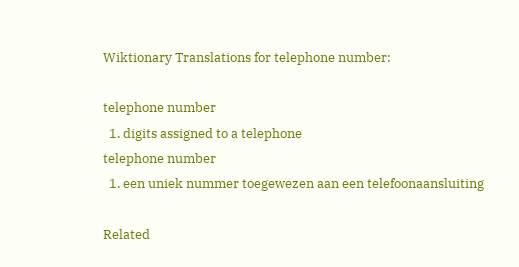Wiktionary Translations for telephone number:

telephone number
  1. digits assigned to a telephone
telephone number
  1. een uniek nummer toegewezen aan een telefoonaansluiting

Related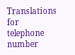Translations for telephone number